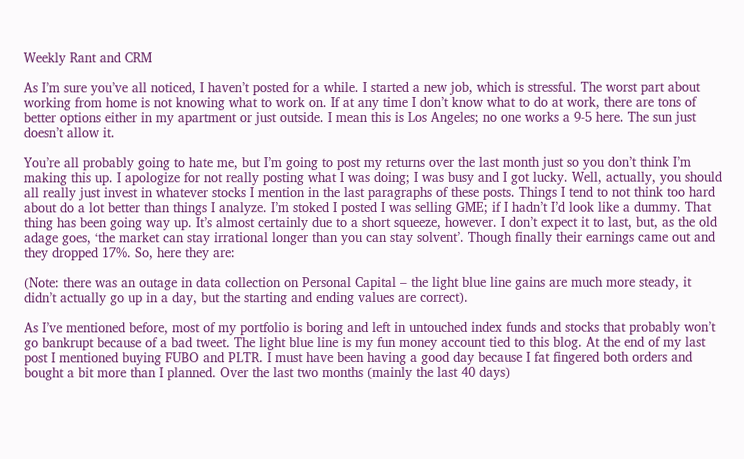Weekly Rant and CRM

As I’m sure you’ve all noticed, I haven’t posted for a while. I started a new job, which is stressful. The worst part about working from home is not knowing what to work on. If at any time I don’t know what to do at work, there are tons of better options either in my apartment or just outside. I mean this is Los Angeles; no one works a 9-5 here. The sun just doesn’t allow it.

You’re all probably going to hate me, but I’m going to post my returns over the last month just so you don’t think I’m making this up. I apologize for not really posting what I was doing; I was busy and I got lucky. Well, actually, you should all really just invest in whatever stocks I mention in the last paragraphs of these posts. Things I tend to not think too hard about do a lot better than things I analyze. I’m stoked I posted I was selling GME; if I hadn’t I’d look like a dummy. That thing has been going way up. It’s almost certainly due to a short squeeze, however. I don’t expect it to last, but, as the old adage goes, ‘the market can stay irrational longer than you can stay solvent’. Though finally their earnings came out and they dropped 17%. So, here they are:

(Note: there was an outage in data collection on Personal Capital – the light blue line gains are much more steady, it didn’t actually go up in a day, but the starting and ending values are correct).

As I’ve mentioned before, most of my portfolio is boring and left in untouched index funds and stocks that probably won’t go bankrupt because of a bad tweet. The light blue line is my fun money account tied to this blog. At the end of my last post I mentioned buying FUBO and PLTR. I must have been having a good day because I fat fingered both orders and bought a bit more than I planned. Over the last two months (mainly the last 40 days)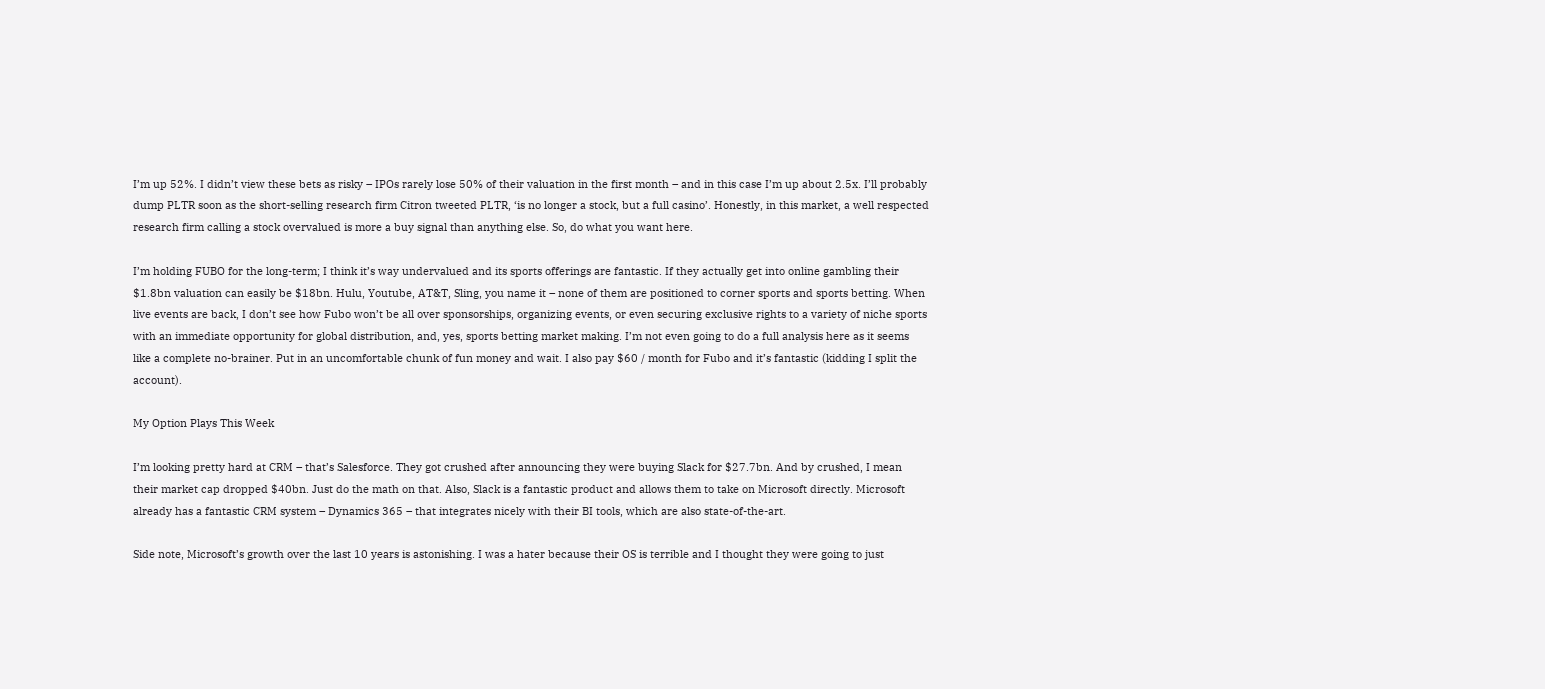I’m up 52%. I didn’t view these bets as risky – IPOs rarely lose 50% of their valuation in the first month – and in this case I’m up about 2.5x. I’ll probably dump PLTR soon as the short-selling research firm Citron tweeted PLTR, ‘is no longer a stock, but a full casino’. Honestly, in this market, a well respected research firm calling a stock overvalued is more a buy signal than anything else. So, do what you want here.

I’m holding FUBO for the long-term; I think it’s way undervalued and its sports offerings are fantastic. If they actually get into online gambling their $1.8bn valuation can easily be $18bn. Hulu, Youtube, AT&T, Sling, you name it – none of them are positioned to corner sports and sports betting. When live events are back, I don’t see how Fubo won’t be all over sponsorships, organizing events, or even securing exclusive rights to a variety of niche sports with an immediate opportunity for global distribution, and, yes, sports betting market making. I’m not even going to do a full analysis here as it seems like a complete no-brainer. Put in an uncomfortable chunk of fun money and wait. I also pay $60 / month for Fubo and it’s fantastic (kidding I split the account).

My Option Plays This Week

I’m looking pretty hard at CRM – that’s Salesforce. They got crushed after announcing they were buying Slack for $27.7bn. And by crushed, I mean their market cap dropped $40bn. Just do the math on that. Also, Slack is a fantastic product and allows them to take on Microsoft directly. Microsoft already has a fantastic CRM system – Dynamics 365 – that integrates nicely with their BI tools, which are also state-of-the-art.

Side note, Microsoft’s growth over the last 10 years is astonishing. I was a hater because their OS is terrible and I thought they were going to just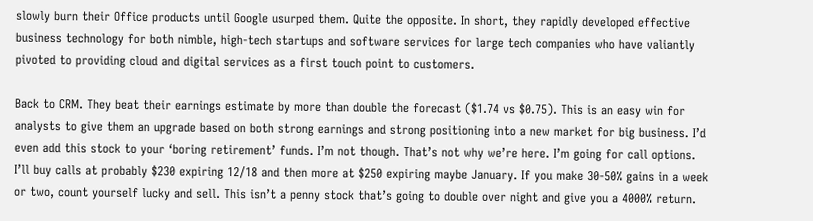slowly burn their Office products until Google usurped them. Quite the opposite. In short, they rapidly developed effective business technology for both nimble, high-tech startups and software services for large tech companies who have valiantly pivoted to providing cloud and digital services as a first touch point to customers.

Back to CRM. They beat their earnings estimate by more than double the forecast ($1.74 vs $0.75). This is an easy win for analysts to give them an upgrade based on both strong earnings and strong positioning into a new market for big business. I’d even add this stock to your ‘boring retirement’ funds. I’m not though. That’s not why we’re here. I’m going for call options. I’ll buy calls at probably $230 expiring 12/18 and then more at $250 expiring maybe January. If you make 30-50% gains in a week or two, count yourself lucky and sell. This isn’t a penny stock that’s going to double over night and give you a 4000% return.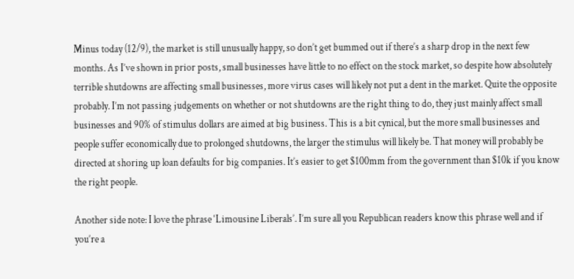Minus today (12/9), the market is still unusually happy, so don’t get bummed out if there’s a sharp drop in the next few months. As I’ve shown in prior posts, small businesses have little to no effect on the stock market, so despite how absolutely terrible shutdowns are affecting small businesses, more virus cases will likely not put a dent in the market. Quite the opposite probably. I’m not passing judgements on whether or not shutdowns are the right thing to do, they just mainly affect small businesses and 90% of stimulus dollars are aimed at big business. This is a bit cynical, but the more small businesses and people suffer economically due to prolonged shutdowns, the larger the stimulus will likely be. That money will probably be directed at shoring up loan defaults for big companies. It’s easier to get $100mm from the government than $10k if you know the right people.

Another side note: I love the phrase ‘Limousine Liberals’. I’m sure all you Republican readers know this phrase well and if you’re a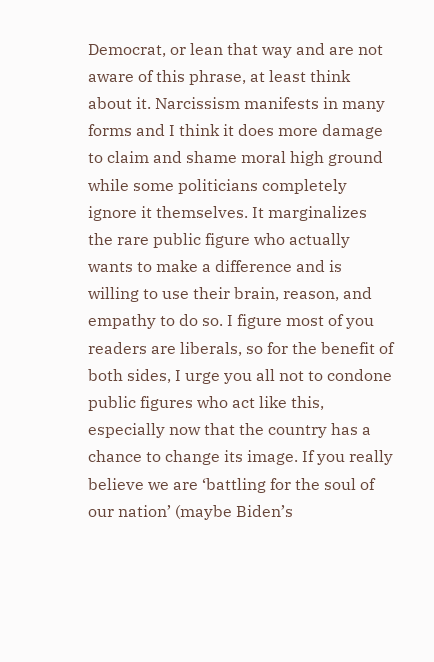Democrat, or lean that way and are not aware of this phrase, at least think about it. Narcissism manifests in many forms and I think it does more damage to claim and shame moral high ground while some politicians completely ignore it themselves. It marginalizes the rare public figure who actually wants to make a difference and is willing to use their brain, reason, and empathy to do so. I figure most of you readers are liberals, so for the benefit of both sides, I urge you all not to condone public figures who act like this, especially now that the country has a chance to change its image. If you really believe we are ‘battling for the soul of our nation’ (maybe Biden’s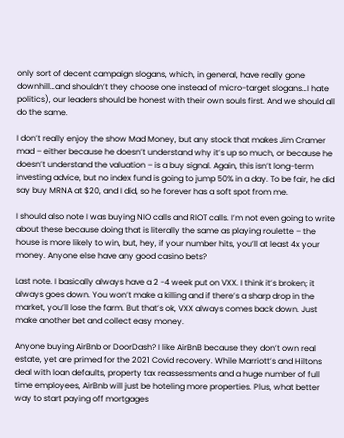only sort of decent campaign slogans, which, in general, have really gone downhill…and shouldn’t they choose one instead of micro-target slogans…I hate politics), our leaders should be honest with their own souls first. And we should all do the same.

I don’t really enjoy the show Mad Money, but any stock that makes Jim Cramer mad – either because he doesn’t understand why it’s up so much, or because he doesn’t understand the valuation – is a buy signal. Again, this isn’t long-term investing advice, but no index fund is going to jump 50% in a day. To be fair, he did say buy MRNA at $20, and I did, so he forever has a soft spot from me.

I should also note I was buying NIO calls and RIOT calls. I’m not even going to write about these because doing that is literally the same as playing roulette – the house is more likely to win, but, hey, if your number hits, you’ll at least 4x your money. Anyone else have any good casino bets?

Last note. I basically always have a 2 -4 week put on VXX. I think it’s broken; it always goes down. You won’t make a killing and if there’s a sharp drop in the market, you’ll lose the farm. But that’s ok, VXX always comes back down. Just make another bet and collect easy money.

Anyone buying AirBnb or DoorDash? I like AirBnB because they don’t own real estate, yet are primed for the 2021 Covid recovery. While Marriott’s and Hiltons deal with loan defaults, property tax reassessments and a huge number of full time employees, AirBnb will just be hoteling more properties. Plus, what better way to start paying off mortgages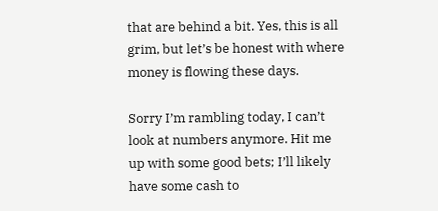that are behind a bit. Yes, this is all grim, but let’s be honest with where money is flowing these days.

Sorry I’m rambling today, I can’t look at numbers anymore. Hit me up with some good bets; I’ll likely have some cash to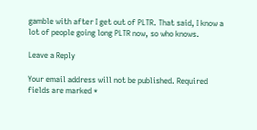gamble with after I get out of PLTR. That said, I know a lot of people going long PLTR now, so who knows.

Leave a Reply

Your email address will not be published. Required fields are marked *